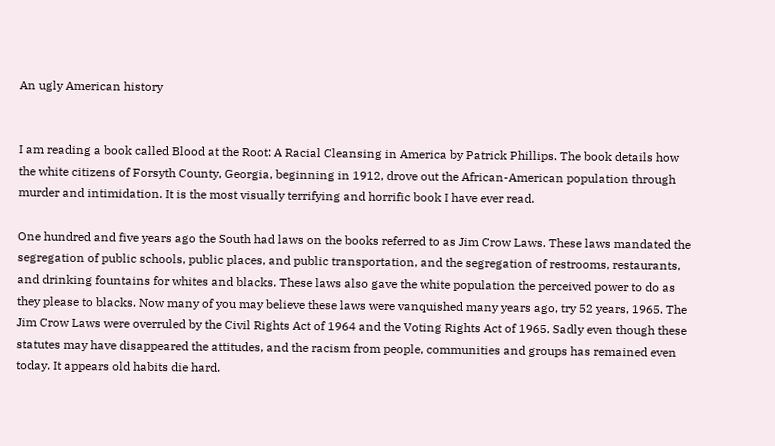An ugly American history


I am reading a book called Blood at the Root: A Racial Cleansing in America by Patrick Phillips. The book details how the white citizens of Forsyth County, Georgia, beginning in 1912, drove out the African-American population through murder and intimidation. It is the most visually terrifying and horrific book I have ever read.

One hundred and five years ago the South had laws on the books referred to as Jim Crow Laws. These laws mandated the segregation of public schools, public places, and public transportation, and the segregation of restrooms, restaurants, and drinking fountains for whites and blacks. These laws also gave the white population the perceived power to do as they please to blacks. Now many of you may believe these laws were vanquished many years ago, try 52 years, 1965. The Jim Crow Laws were overruled by the Civil Rights Act of 1964 and the Voting Rights Act of 1965. Sadly even though these statutes may have disappeared the attitudes, and the racism from people, communities and groups has remained even today. It appears old habits die hard.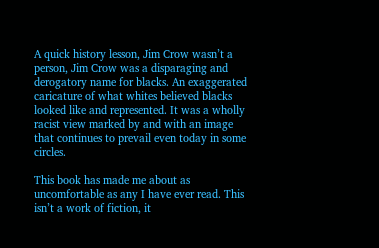A quick history lesson, Jim Crow wasn’t a person, Jim Crow was a disparaging and derogatory name for blacks. An exaggerated caricature of what whites believed blacks looked like and represented. It was a wholly racist view marked by and with an image that continues to prevail even today in some circles.

This book has made me about as uncomfortable as any I have ever read. This isn’t a work of fiction, it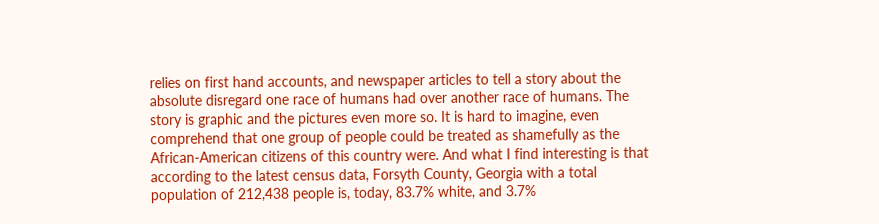relies on first hand accounts, and newspaper articles to tell a story about the absolute disregard one race of humans had over another race of humans. The story is graphic and the pictures even more so. It is hard to imagine, even comprehend that one group of people could be treated as shamefully as the African-American citizens of this country were. And what I find interesting is that according to the latest census data, Forsyth County, Georgia with a total population of 212,438 people is, today, 83.7% white, and 3.7%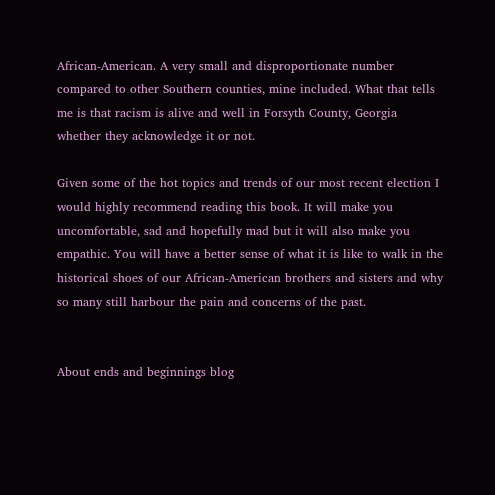African-American. A very small and disproportionate number compared to other Southern counties, mine included. What that tells me is that racism is alive and well in Forsyth County, Georgia whether they acknowledge it or not.

Given some of the hot topics and trends of our most recent election I would highly recommend reading this book. It will make you uncomfortable, sad and hopefully mad but it will also make you empathic. You will have a better sense of what it is like to walk in the historical shoes of our African-American brothers and sisters and why so many still harbour the pain and concerns of the past.


About ends and beginnings blog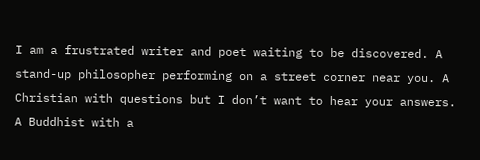I am a frustrated writer and poet waiting to be discovered. A stand-up philosopher performing on a street corner near you. A Christian with questions but I don’t want to hear your answers. A Buddhist with a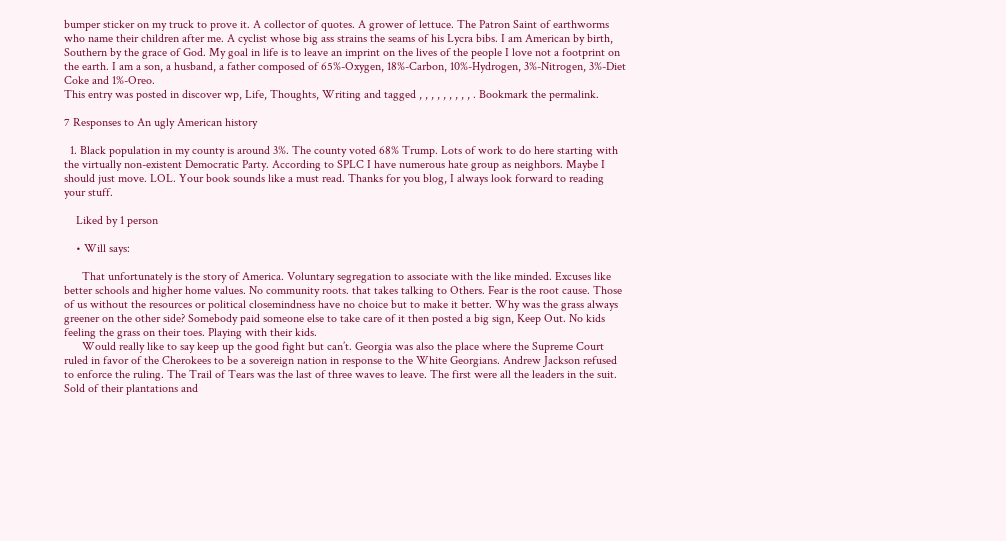bumper sticker on my truck to prove it. A collector of quotes. A grower of lettuce. The Patron Saint of earthworms who name their children after me. A cyclist whose big ass strains the seams of his Lycra bibs. I am American by birth, Southern by the grace of God. My goal in life is to leave an imprint on the lives of the people I love not a footprint on the earth. I am a son, a husband, a father composed of 65%-Oxygen, 18%-Carbon, 10%-Hydrogen, 3%-Nitrogen, 3%-Diet Coke and 1%-Oreo.
This entry was posted in discover wp, Life, Thoughts, Writing and tagged , , , , , , , , , . Bookmark the permalink.

7 Responses to An ugly American history

  1. Black population in my county is around 3%. The county voted 68% Trump. Lots of work to do here starting with the virtually non-existent Democratic Party. According to SPLC I have numerous hate group as neighbors. Maybe I should just move. LOL. Your book sounds like a must read. Thanks for you blog, I always look forward to reading your stuff.

    Liked by 1 person

    • Will says:

      That unfortunately is the story of America. Voluntary segregation to associate with the like minded. Excuses like better schools and higher home values. No community roots. that takes talking to Others. Fear is the root cause. Those of us without the resources or political closemindness have no choice but to make it better. Why was the grass always greener on the other side? Somebody paid someone else to take care of it then posted a big sign, Keep Out. No kids feeling the grass on their toes. Playing with their kids.
      Would really like to say keep up the good fight but can’t. Georgia was also the place where the Supreme Court ruled in favor of the Cherokees to be a sovereign nation in response to the White Georgians. Andrew Jackson refused to enforce the ruling. The Trail of Tears was the last of three waves to leave. The first were all the leaders in the suit. Sold of their plantations and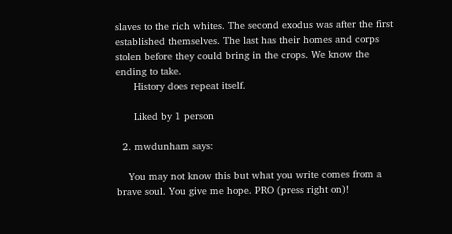slaves to the rich whites. The second exodus was after the first established themselves. The last has their homes and corps stolen before they could bring in the crops. We know the ending to take.
      History does repeat itself.

      Liked by 1 person

  2. mwdunham says:

    You may not know this but what you write comes from a brave soul. You give me hope. PRO (press right on)!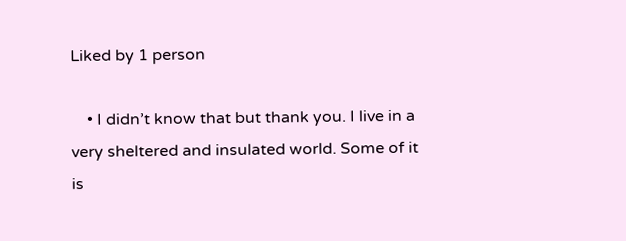Liked by 1 person

    • I didn’t know that but thank you. I live in a very sheltered and insulated world. Some of it is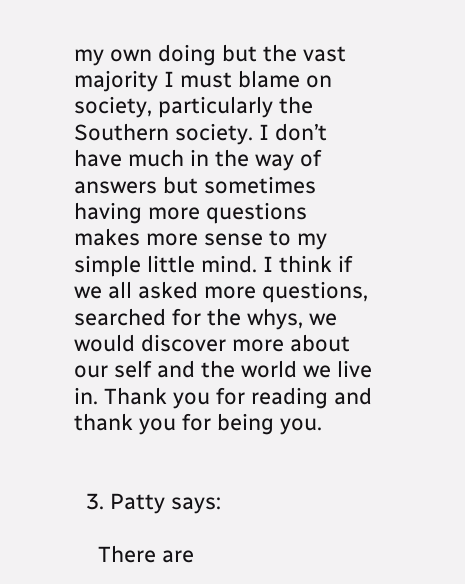my own doing but the vast majority I must blame on society, particularly the Southern society. I don’t have much in the way of answers but sometimes having more questions makes more sense to my simple little mind. I think if we all asked more questions, searched for the whys, we would discover more about our self and the world we live in. Thank you for reading and thank you for being you.


  3. Patty says:

    There are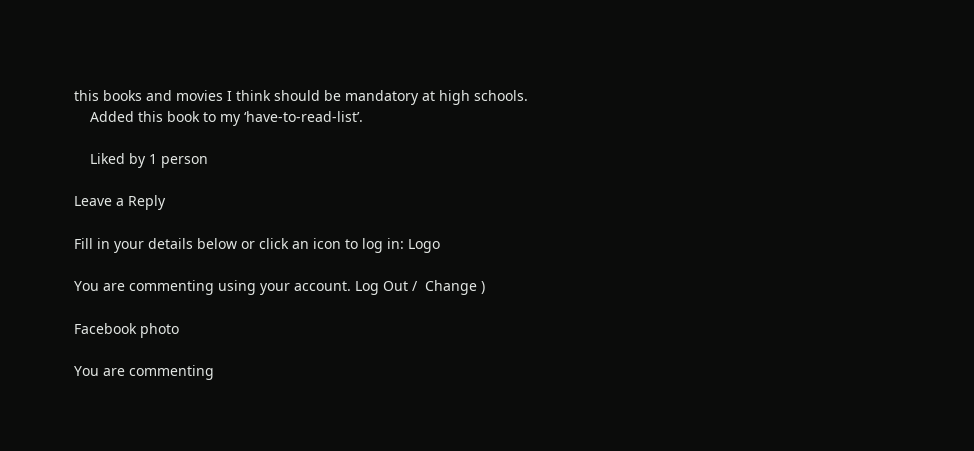this books and movies I think should be mandatory at high schools.
    Added this book to my ‘have-to-read-list’.

    Liked by 1 person

Leave a Reply

Fill in your details below or click an icon to log in: Logo

You are commenting using your account. Log Out /  Change )

Facebook photo

You are commenting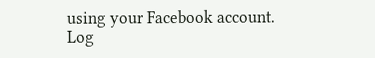using your Facebook account. Log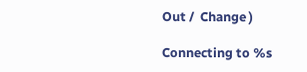Out /  Change )

Connecting to %s